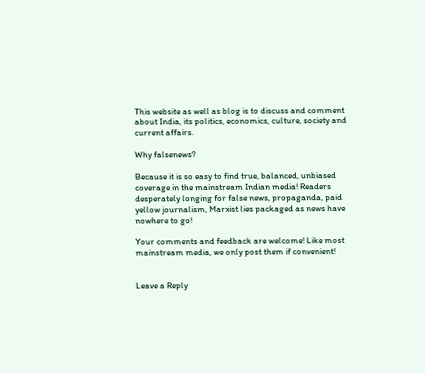This website as well as blog is to discuss and comment about India, its politics, economics, culture, society and current affairs.

Why falsenews?

Because it is so easy to find true, balanced, unbiased coverage in the mainstream Indian media! Readers desperately longing for false news, propaganda, paid yellow journalism, Marxist lies packaged as news have nowhere to go!

Your comments and feedback are welcome! Like most mainstream media, we only post them if convenient!


Leave a Reply